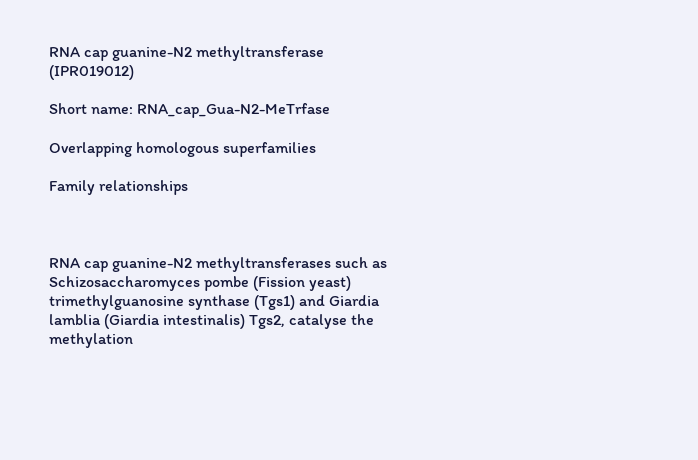RNA cap guanine-N2 methyltransferase (IPR019012)

Short name: RNA_cap_Gua-N2-MeTrfase

Overlapping homologous superfamilies

Family relationships



RNA cap guanine-N2 methyltransferases such as Schizosaccharomyces pombe (Fission yeast) trimethylguanosine synthase (Tgs1) and Giardia lamblia (Giardia intestinalis) Tgs2, catalyse the methylation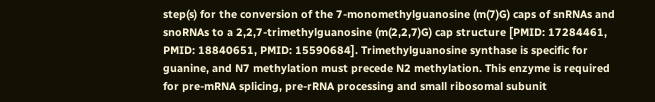step(s) for the conversion of the 7-monomethylguanosine (m(7)G) caps of snRNAs and snoRNAs to a 2,2,7-trimethylguanosine (m(2,2,7)G) cap structure [PMID: 17284461, PMID: 18840651, PMID: 15590684]. Trimethylguanosine synthase is specific for guanine, and N7 methylation must precede N2 methylation. This enzyme is required for pre-mRNA splicing, pre-rRNA processing and small ribosomal subunit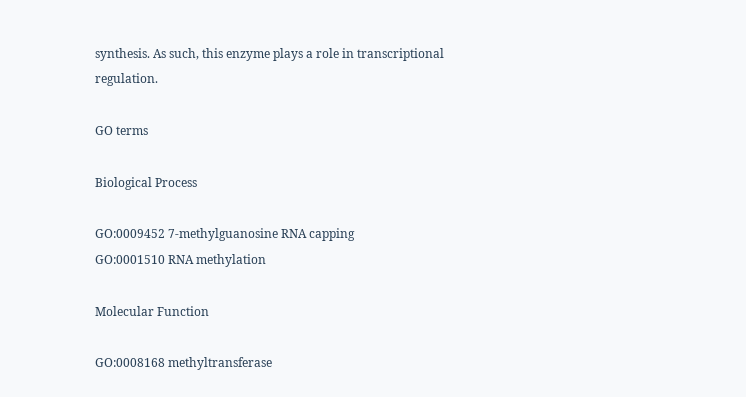synthesis. As such, this enzyme plays a role in transcriptional regulation.

GO terms

Biological Process

GO:0009452 7-methylguanosine RNA capping
GO:0001510 RNA methylation

Molecular Function

GO:0008168 methyltransferase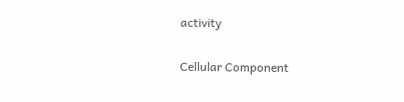activity

Cellular Component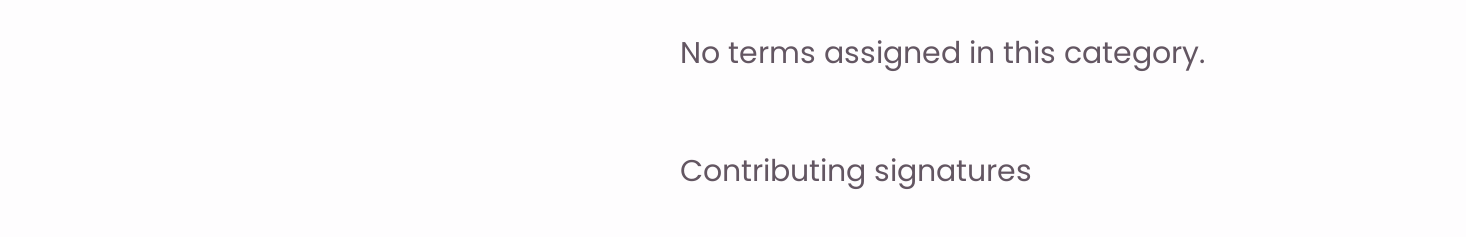No terms assigned in this category.

Contributing signatures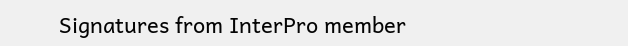Signatures from InterPro member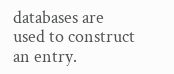databases are used to construct an entry.